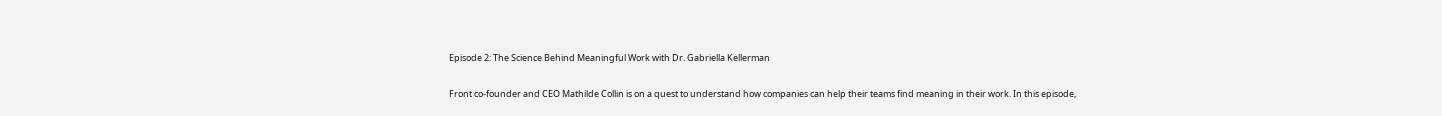Episode 2: The Science Behind Meaningful Work with Dr. Gabriella Kellerman

Front co-founder and CEO Mathilde Collin is on a quest to understand how companies can help their teams find meaning in their work. In this episode,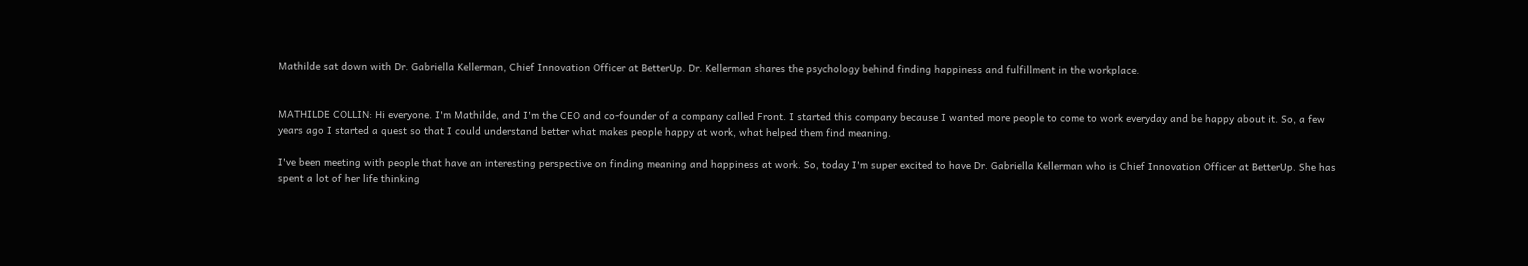Mathilde sat down with Dr. Gabriella Kellerman, Chief Innovation Officer at BetterUp. Dr. Kellerman shares the psychology behind finding happiness and fulfillment in the workplace.


MATHILDE COLLIN: Hi everyone. I'm Mathilde, and I'm the CEO and co-founder of a company called Front. I started this company because I wanted more people to come to work everyday and be happy about it. So, a few years ago I started a quest so that I could understand better what makes people happy at work, what helped them find meaning.

I've been meeting with people that have an interesting perspective on finding meaning and happiness at work. So, today I'm super excited to have Dr. Gabriella Kellerman who is Chief Innovation Officer at BetterUp. She has spent a lot of her life thinking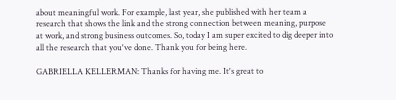about meaningful work. For example, last year, she published with her team a research that shows the link and the strong connection between meaning, purpose at work, and strong business outcomes. So, today I am super excited to dig deeper into all the research that you've done. Thank you for being here.

GABRIELLA KELLERMAN: Thanks for having me. It's great to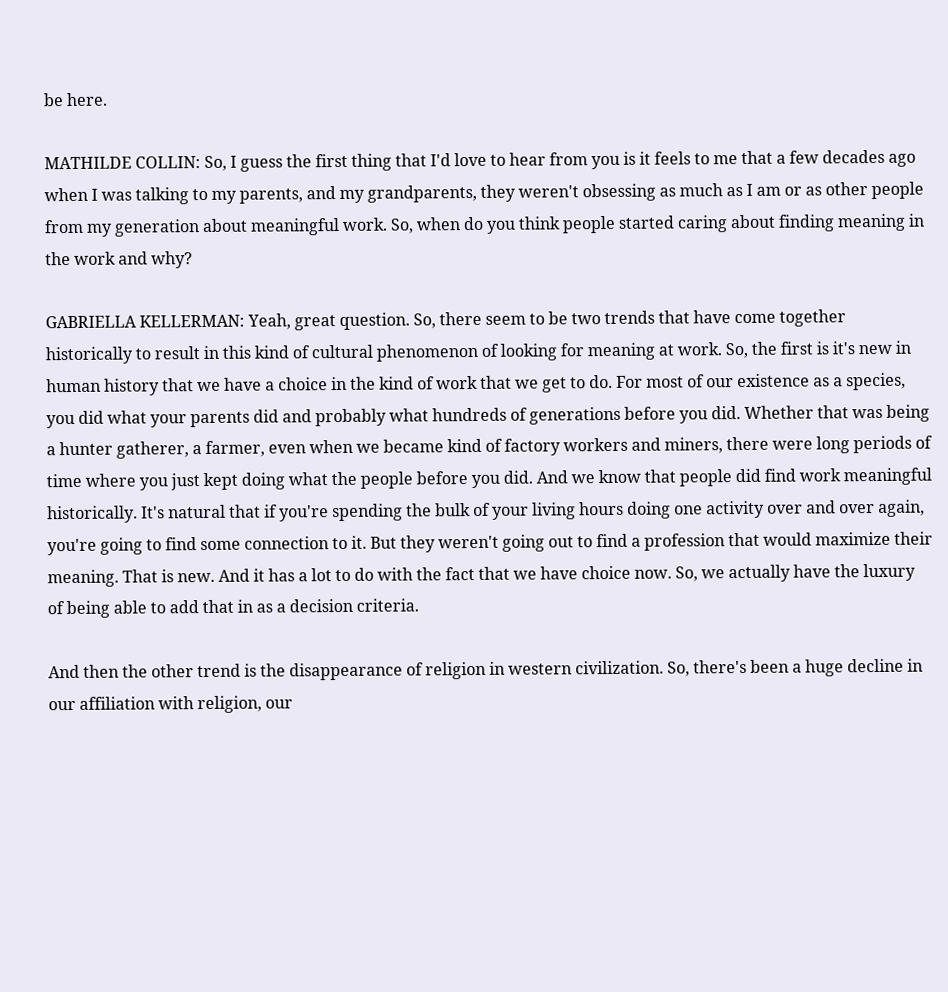be here.

MATHILDE COLLIN: So, I guess the first thing that I'd love to hear from you is it feels to me that a few decades ago when I was talking to my parents, and my grandparents, they weren't obsessing as much as I am or as other people from my generation about meaningful work. So, when do you think people started caring about finding meaning in the work and why?

GABRIELLA KELLERMAN: Yeah, great question. So, there seem to be two trends that have come together historically to result in this kind of cultural phenomenon of looking for meaning at work. So, the first is it's new in human history that we have a choice in the kind of work that we get to do. For most of our existence as a species, you did what your parents did and probably what hundreds of generations before you did. Whether that was being a hunter gatherer, a farmer, even when we became kind of factory workers and miners, there were long periods of time where you just kept doing what the people before you did. And we know that people did find work meaningful historically. It's natural that if you're spending the bulk of your living hours doing one activity over and over again, you're going to find some connection to it. But they weren't going out to find a profession that would maximize their meaning. That is new. And it has a lot to do with the fact that we have choice now. So, we actually have the luxury of being able to add that in as a decision criteria.

And then the other trend is the disappearance of religion in western civilization. So, there's been a huge decline in our affiliation with religion, our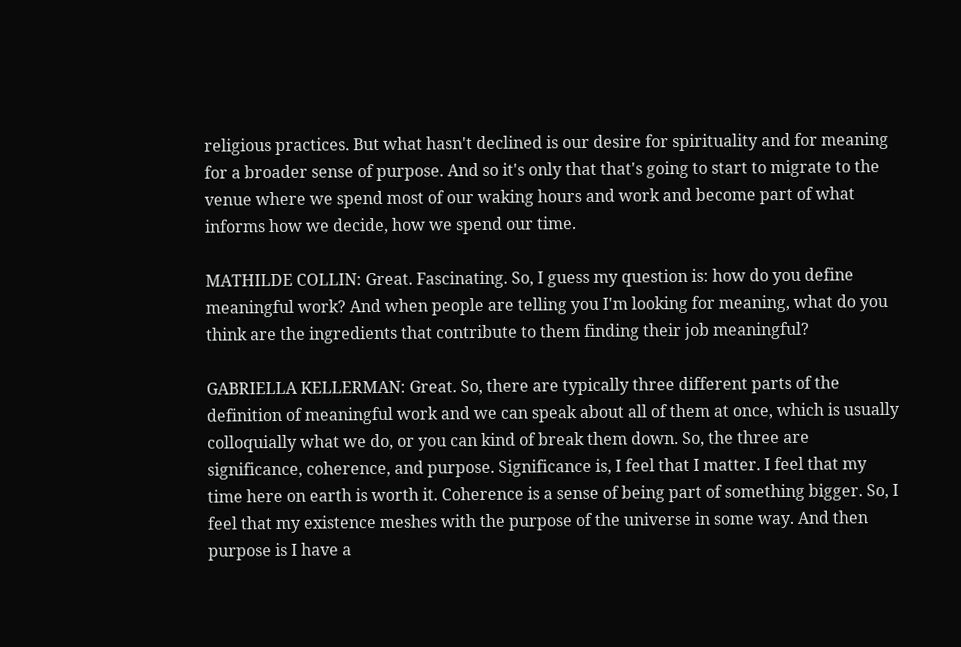religious practices. But what hasn't declined is our desire for spirituality and for meaning for a broader sense of purpose. And so it's only that that's going to start to migrate to the venue where we spend most of our waking hours and work and become part of what informs how we decide, how we spend our time.

MATHILDE COLLIN: Great. Fascinating. So, I guess my question is: how do you define meaningful work? And when people are telling you I'm looking for meaning, what do you think are the ingredients that contribute to them finding their job meaningful?

GABRIELLA KELLERMAN: Great. So, there are typically three different parts of the definition of meaningful work and we can speak about all of them at once, which is usually colloquially what we do, or you can kind of break them down. So, the three are significance, coherence, and purpose. Significance is, I feel that I matter. I feel that my time here on earth is worth it. Coherence is a sense of being part of something bigger. So, I feel that my existence meshes with the purpose of the universe in some way. And then purpose is I have a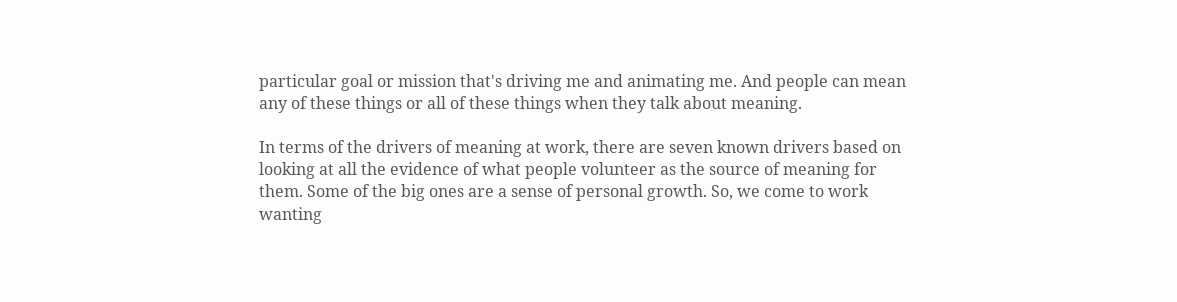particular goal or mission that's driving me and animating me. And people can mean any of these things or all of these things when they talk about meaning.

In terms of the drivers of meaning at work, there are seven known drivers based on looking at all the evidence of what people volunteer as the source of meaning for them. Some of the big ones are a sense of personal growth. So, we come to work wanting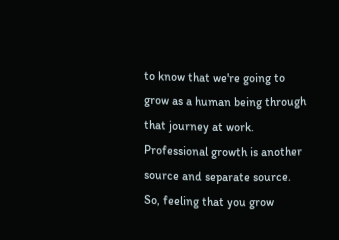to know that we're going to grow as a human being through that journey at work. Professional growth is another source and separate source. So, feeling that you grow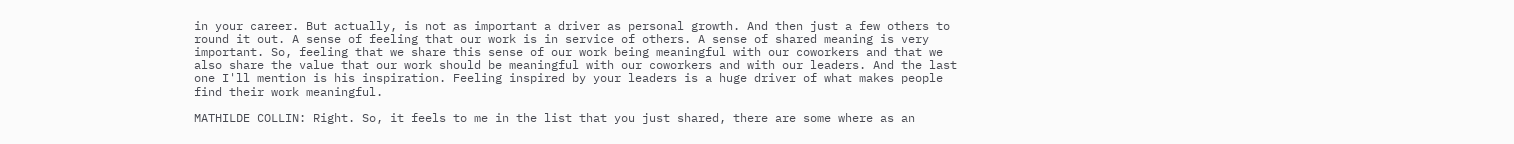in your career. But actually, is not as important a driver as personal growth. And then just a few others to round it out. A sense of feeling that our work is in service of others. A sense of shared meaning is very important. So, feeling that we share this sense of our work being meaningful with our coworkers and that we also share the value that our work should be meaningful with our coworkers and with our leaders. And the last one I'll mention is his inspiration. Feeling inspired by your leaders is a huge driver of what makes people find their work meaningful.

MATHILDE COLLIN: Right. So, it feels to me in the list that you just shared, there are some where as an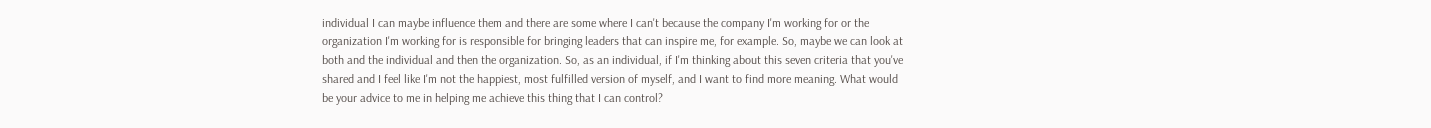individual I can maybe influence them and there are some where I can't because the company I'm working for or the organization I'm working for is responsible for bringing leaders that can inspire me, for example. So, maybe we can look at both and the individual and then the organization. So, as an individual, if I'm thinking about this seven criteria that you've shared and I feel like I'm not the happiest, most fulfilled version of myself, and I want to find more meaning. What would be your advice to me in helping me achieve this thing that I can control?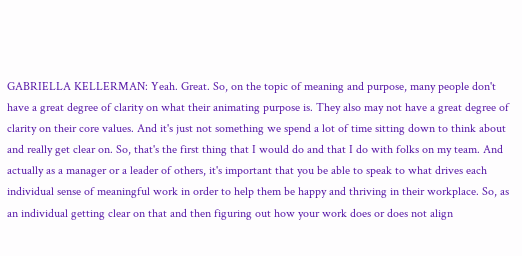GABRIELLA KELLERMAN: Yeah. Great. So, on the topic of meaning and purpose, many people don't have a great degree of clarity on what their animating purpose is. They also may not have a great degree of clarity on their core values. And it's just not something we spend a lot of time sitting down to think about and really get clear on. So, that's the first thing that I would do and that I do with folks on my team. And actually as a manager or a leader of others, it's important that you be able to speak to what drives each individual sense of meaningful work in order to help them be happy and thriving in their workplace. So, as an individual getting clear on that and then figuring out how your work does or does not align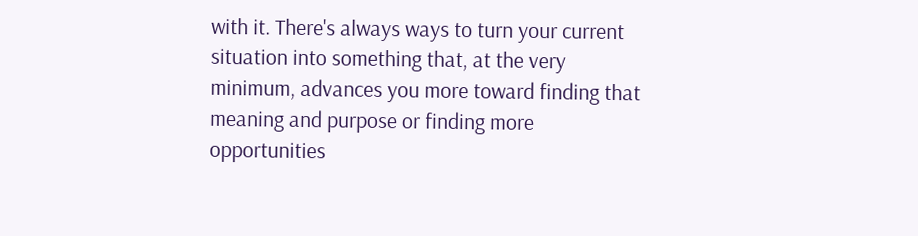with it. There's always ways to turn your current situation into something that, at the very minimum, advances you more toward finding that meaning and purpose or finding more opportunities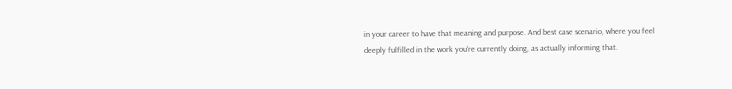in your career to have that meaning and purpose. And best case scenario, where you feel deeply fulfilled in the work you're currently doing, as actually informing that.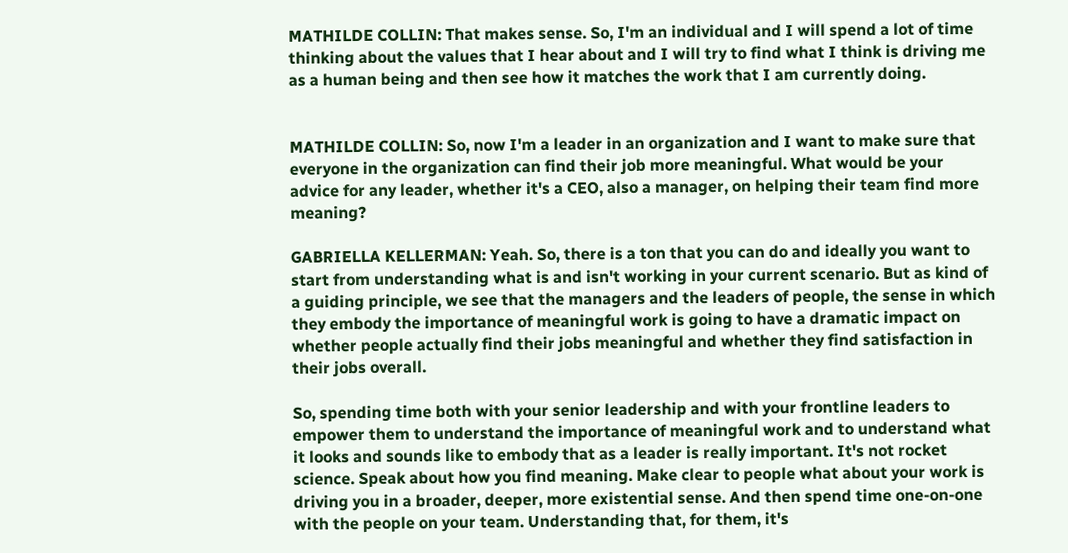MATHILDE COLLIN: That makes sense. So, I'm an individual and I will spend a lot of time thinking about the values that I hear about and I will try to find what I think is driving me as a human being and then see how it matches the work that I am currently doing.


MATHILDE COLLIN: So, now I'm a leader in an organization and I want to make sure that everyone in the organization can find their job more meaningful. What would be your advice for any leader, whether it's a CEO, also a manager, on helping their team find more meaning?

GABRIELLA KELLERMAN: Yeah. So, there is a ton that you can do and ideally you want to start from understanding what is and isn't working in your current scenario. But as kind of a guiding principle, we see that the managers and the leaders of people, the sense in which they embody the importance of meaningful work is going to have a dramatic impact on whether people actually find their jobs meaningful and whether they find satisfaction in their jobs overall.

So, spending time both with your senior leadership and with your frontline leaders to empower them to understand the importance of meaningful work and to understand what it looks and sounds like to embody that as a leader is really important. It's not rocket science. Speak about how you find meaning. Make clear to people what about your work is driving you in a broader, deeper, more existential sense. And then spend time one-on-one with the people on your team. Understanding that, for them, it's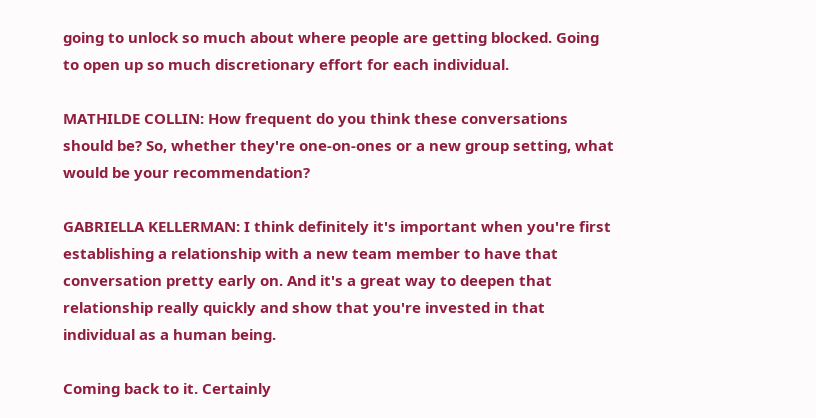going to unlock so much about where people are getting blocked. Going to open up so much discretionary effort for each individual.

MATHILDE COLLIN: How frequent do you think these conversations should be? So, whether they're one-on-ones or a new group setting, what would be your recommendation?

GABRIELLA KELLERMAN: I think definitely it's important when you're first establishing a relationship with a new team member to have that conversation pretty early on. And it's a great way to deepen that relationship really quickly and show that you're invested in that individual as a human being.

Coming back to it. Certainly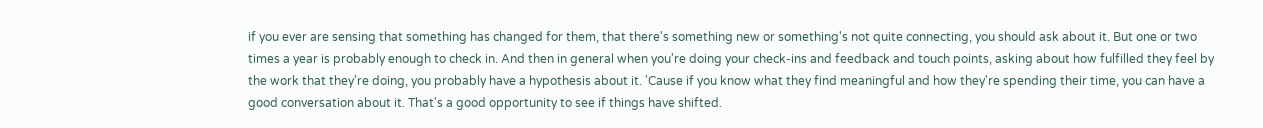if you ever are sensing that something has changed for them, that there's something new or something's not quite connecting, you should ask about it. But one or two times a year is probably enough to check in. And then in general when you're doing your check-ins and feedback and touch points, asking about how fulfilled they feel by the work that they're doing, you probably have a hypothesis about it. 'Cause if you know what they find meaningful and how they're spending their time, you can have a good conversation about it. That's a good opportunity to see if things have shifted.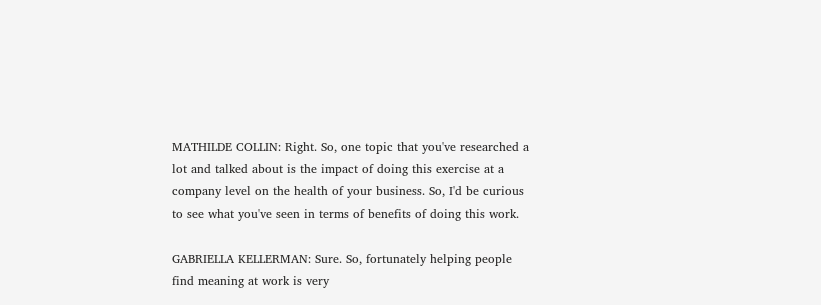MATHILDE COLLIN: Right. So, one topic that you've researched a lot and talked about is the impact of doing this exercise at a company level on the health of your business. So, I'd be curious to see what you've seen in terms of benefits of doing this work.

GABRIELLA KELLERMAN: Sure. So, fortunately helping people find meaning at work is very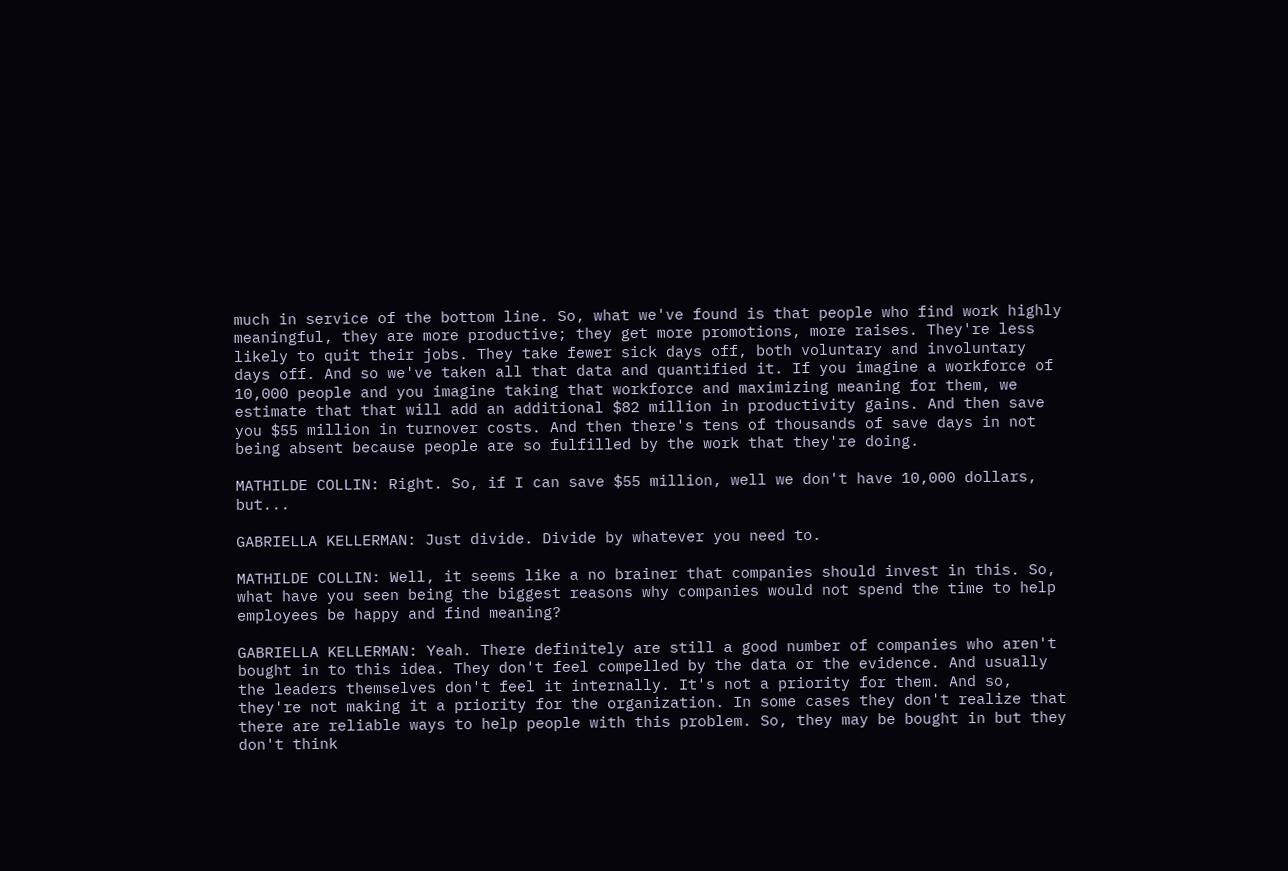much in service of the bottom line. So, what we've found is that people who find work highly meaningful, they are more productive; they get more promotions, more raises. They're less likely to quit their jobs. They take fewer sick days off, both voluntary and involuntary days off. And so we've taken all that data and quantified it. If you imagine a workforce of 10,000 people and you imagine taking that workforce and maximizing meaning for them, we estimate that that will add an additional $82 million in productivity gains. And then save you $55 million in turnover costs. And then there's tens of thousands of save days in not being absent because people are so fulfilled by the work that they're doing.

MATHILDE COLLIN: Right. So, if I can save $55 million, well we don't have 10,000 dollars, but...

GABRIELLA KELLERMAN: Just divide. Divide by whatever you need to.

MATHILDE COLLIN: Well, it seems like a no brainer that companies should invest in this. So, what have you seen being the biggest reasons why companies would not spend the time to help employees be happy and find meaning?

GABRIELLA KELLERMAN: Yeah. There definitely are still a good number of companies who aren't bought in to this idea. They don't feel compelled by the data or the evidence. And usually the leaders themselves don't feel it internally. It's not a priority for them. And so, they're not making it a priority for the organization. In some cases they don't realize that there are reliable ways to help people with this problem. So, they may be bought in but they don't think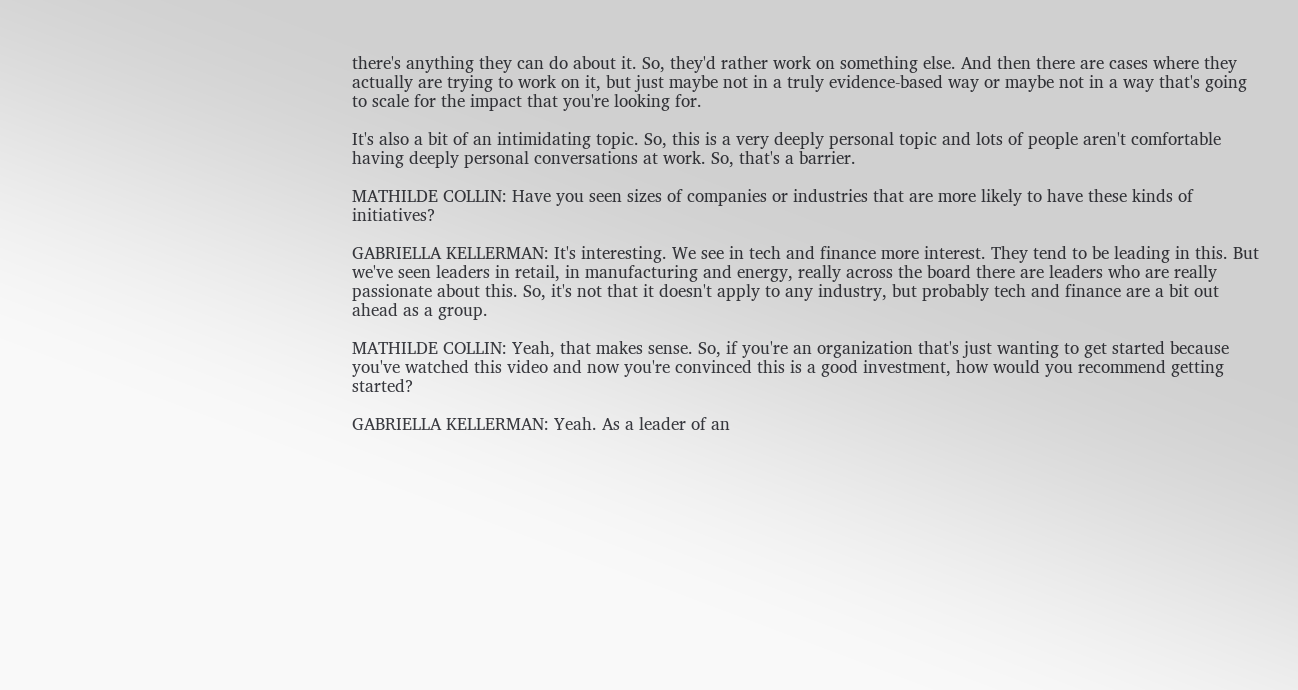there's anything they can do about it. So, they'd rather work on something else. And then there are cases where they actually are trying to work on it, but just maybe not in a truly evidence-based way or maybe not in a way that's going to scale for the impact that you're looking for.

It's also a bit of an intimidating topic. So, this is a very deeply personal topic and lots of people aren't comfortable having deeply personal conversations at work. So, that's a barrier.

MATHILDE COLLIN: Have you seen sizes of companies or industries that are more likely to have these kinds of initiatives?

GABRIELLA KELLERMAN: It's interesting. We see in tech and finance more interest. They tend to be leading in this. But we've seen leaders in retail, in manufacturing and energy, really across the board there are leaders who are really passionate about this. So, it's not that it doesn't apply to any industry, but probably tech and finance are a bit out ahead as a group.

MATHILDE COLLIN: Yeah, that makes sense. So, if you're an organization that's just wanting to get started because you've watched this video and now you're convinced this is a good investment, how would you recommend getting started?

GABRIELLA KELLERMAN: Yeah. As a leader of an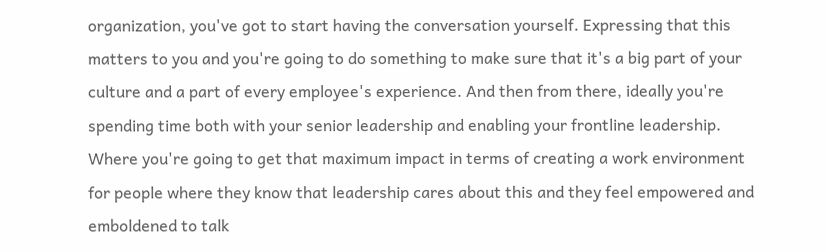organization, you've got to start having the conversation yourself. Expressing that this matters to you and you're going to do something to make sure that it's a big part of your culture and a part of every employee's experience. And then from there, ideally you're spending time both with your senior leadership and enabling your frontline leadership. Where you're going to get that maximum impact in terms of creating a work environment for people where they know that leadership cares about this and they feel empowered and emboldened to talk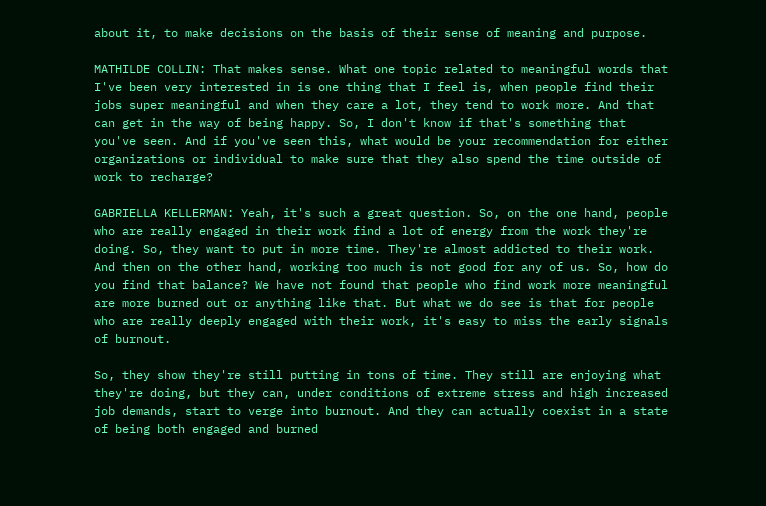about it, to make decisions on the basis of their sense of meaning and purpose.

MATHILDE COLLIN: That makes sense. What one topic related to meaningful words that I've been very interested in is one thing that I feel is, when people find their jobs super meaningful and when they care a lot, they tend to work more. And that can get in the way of being happy. So, I don't know if that's something that you've seen. And if you've seen this, what would be your recommendation for either organizations or individual to make sure that they also spend the time outside of work to recharge?

GABRIELLA KELLERMAN: Yeah, it's such a great question. So, on the one hand, people who are really engaged in their work find a lot of energy from the work they're doing. So, they want to put in more time. They're almost addicted to their work. And then on the other hand, working too much is not good for any of us. So, how do you find that balance? We have not found that people who find work more meaningful are more burned out or anything like that. But what we do see is that for people who are really deeply engaged with their work, it's easy to miss the early signals of burnout.

So, they show they're still putting in tons of time. They still are enjoying what they're doing, but they can, under conditions of extreme stress and high increased job demands, start to verge into burnout. And they can actually coexist in a state of being both engaged and burned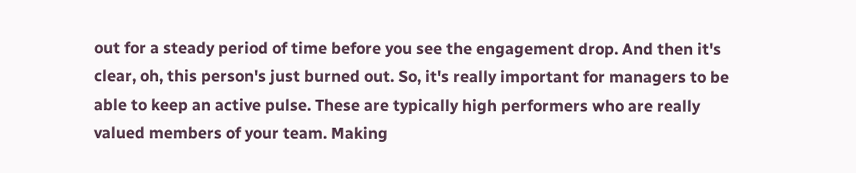out for a steady period of time before you see the engagement drop. And then it's clear, oh, this person's just burned out. So, it's really important for managers to be able to keep an active pulse. These are typically high performers who are really valued members of your team. Making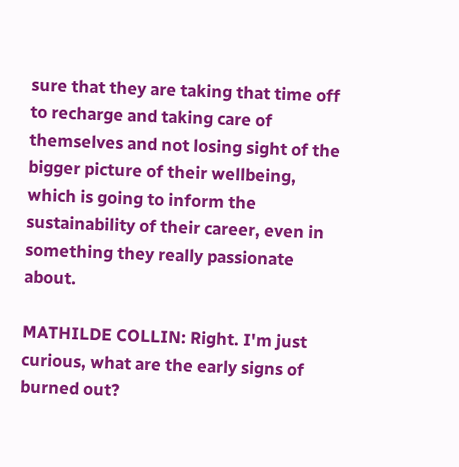sure that they are taking that time off to recharge and taking care of themselves and not losing sight of the bigger picture of their wellbeing, which is going to inform the sustainability of their career, even in something they really passionate about.

MATHILDE COLLIN: Right. I'm just curious, what are the early signs of burned out?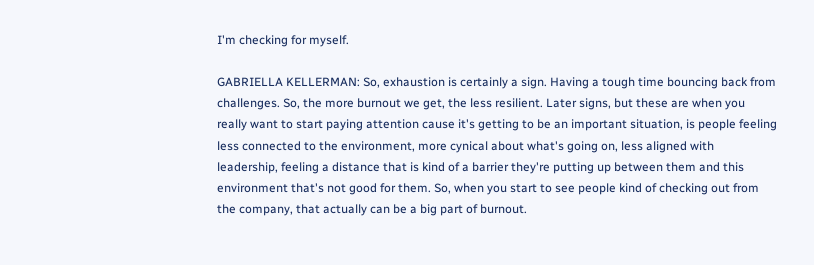I'm checking for myself.

GABRIELLA KELLERMAN: So, exhaustion is certainly a sign. Having a tough time bouncing back from challenges. So, the more burnout we get, the less resilient. Later signs, but these are when you really want to start paying attention cause it's getting to be an important situation, is people feeling less connected to the environment, more cynical about what's going on, less aligned with leadership, feeling a distance that is kind of a barrier they're putting up between them and this environment that's not good for them. So, when you start to see people kind of checking out from the company, that actually can be a big part of burnout.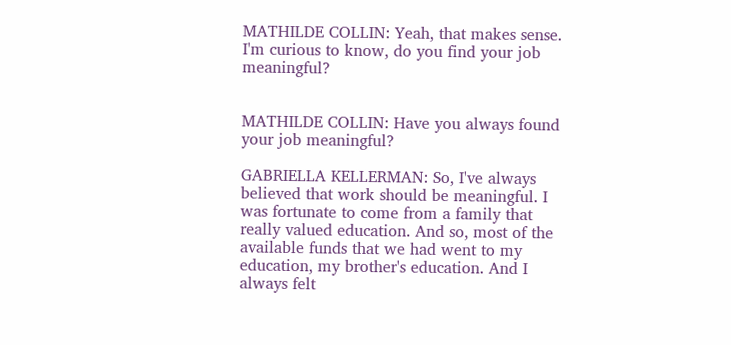MATHILDE COLLIN: Yeah, that makes sense. I'm curious to know, do you find your job meaningful?


MATHILDE COLLIN: Have you always found your job meaningful?

GABRIELLA KELLERMAN: So, I've always believed that work should be meaningful. I was fortunate to come from a family that really valued education. And so, most of the available funds that we had went to my education, my brother's education. And I always felt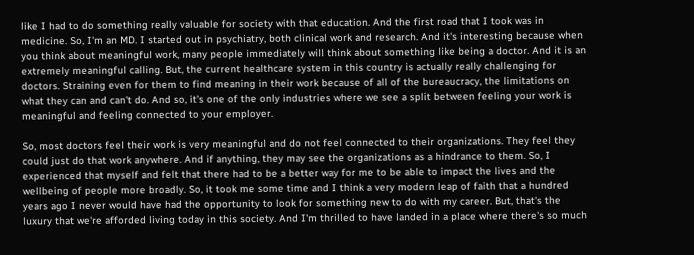like I had to do something really valuable for society with that education. And the first road that I took was in medicine. So, I'm an MD. I started out in psychiatry, both clinical work and research. And it's interesting because when you think about meaningful work, many people immediately will think about something like being a doctor. And it is an extremely meaningful calling. But, the current healthcare system in this country is actually really challenging for doctors. Straining even for them to find meaning in their work because of all of the bureaucracy, the limitations on what they can and can't do. And so, it's one of the only industries where we see a split between feeling your work is meaningful and feeling connected to your employer.

So, most doctors feel their work is very meaningful and do not feel connected to their organizations. They feel they could just do that work anywhere. And if anything, they may see the organizations as a hindrance to them. So, I experienced that myself and felt that there had to be a better way for me to be able to impact the lives and the wellbeing of people more broadly. So, it took me some time and I think a very modern leap of faith that a hundred years ago I never would have had the opportunity to look for something new to do with my career. But, that's the luxury that we're afforded living today in this society. And I'm thrilled to have landed in a place where there's so much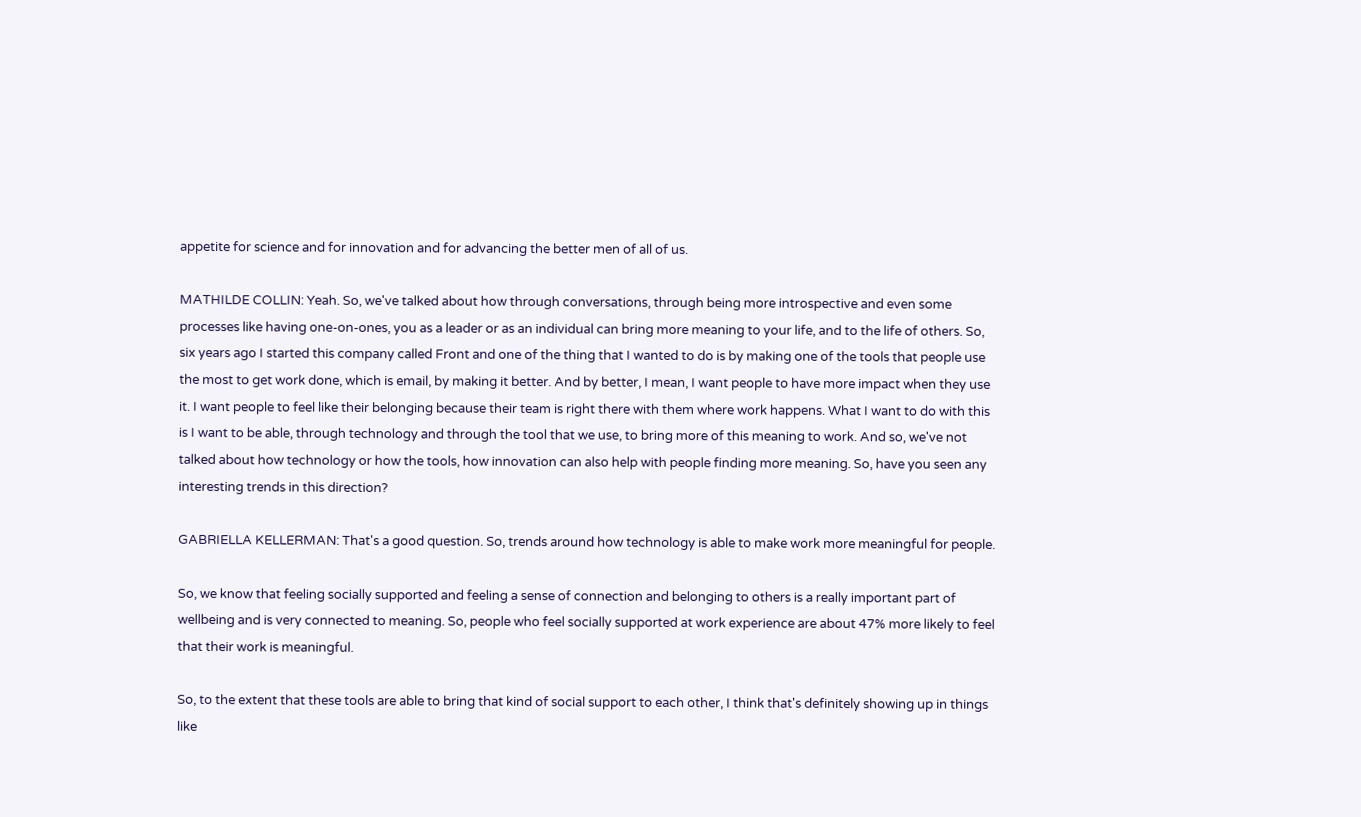appetite for science and for innovation and for advancing the better men of all of us.

MATHILDE COLLIN: Yeah. So, we've talked about how through conversations, through being more introspective and even some processes like having one-on-ones, you as a leader or as an individual can bring more meaning to your life, and to the life of others. So, six years ago I started this company called Front and one of the thing that I wanted to do is by making one of the tools that people use the most to get work done, which is email, by making it better. And by better, I mean, I want people to have more impact when they use it. I want people to feel like their belonging because their team is right there with them where work happens. What I want to do with this is I want to be able, through technology and through the tool that we use, to bring more of this meaning to work. And so, we've not talked about how technology or how the tools, how innovation can also help with people finding more meaning. So, have you seen any interesting trends in this direction?

GABRIELLA KELLERMAN: That's a good question. So, trends around how technology is able to make work more meaningful for people.

So, we know that feeling socially supported and feeling a sense of connection and belonging to others is a really important part of wellbeing and is very connected to meaning. So, people who feel socially supported at work experience are about 47% more likely to feel that their work is meaningful.

So, to the extent that these tools are able to bring that kind of social support to each other, I think that's definitely showing up in things like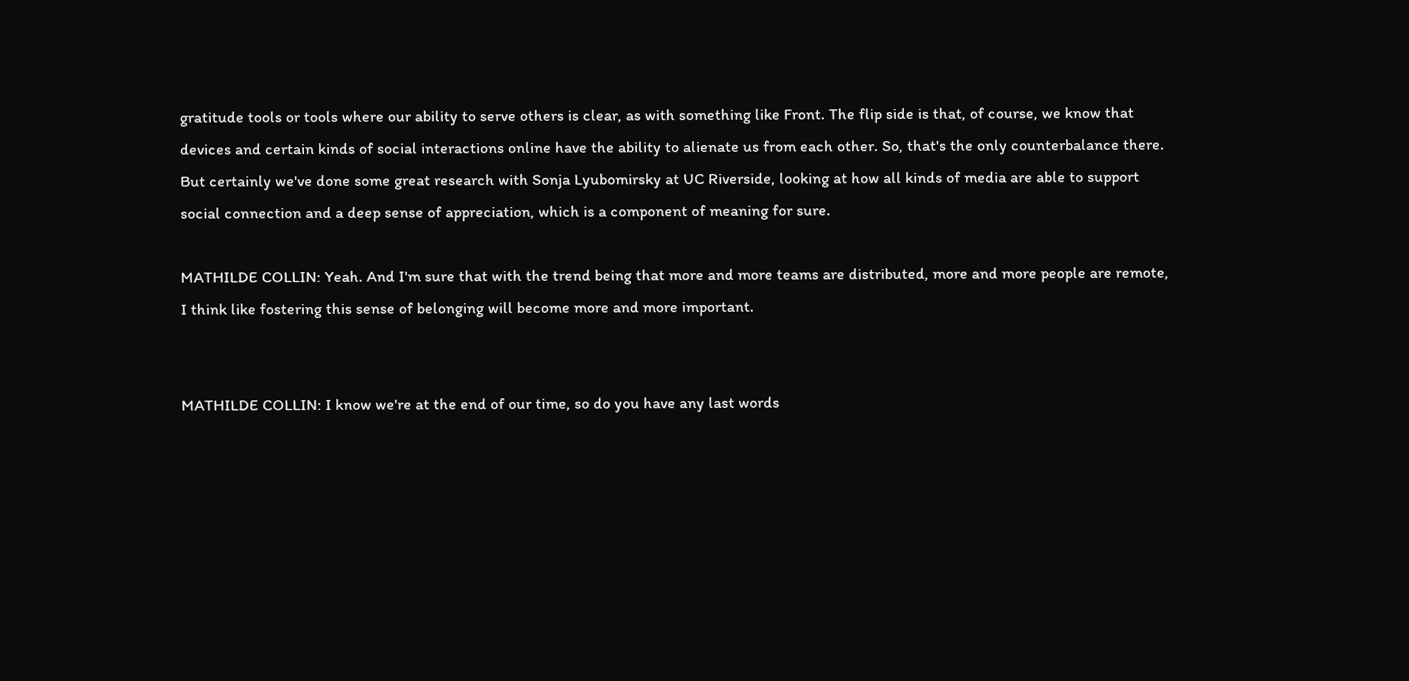gratitude tools or tools where our ability to serve others is clear, as with something like Front. The flip side is that, of course, we know that devices and certain kinds of social interactions online have the ability to alienate us from each other. So, that's the only counterbalance there. But certainly we've done some great research with Sonja Lyubomirsky at UC Riverside, looking at how all kinds of media are able to support social connection and a deep sense of appreciation, which is a component of meaning for sure.

MATHILDE COLLIN: Yeah. And I'm sure that with the trend being that more and more teams are distributed, more and more people are remote, I think like fostering this sense of belonging will become more and more important.


MATHILDE COLLIN: I know we're at the end of our time, so do you have any last words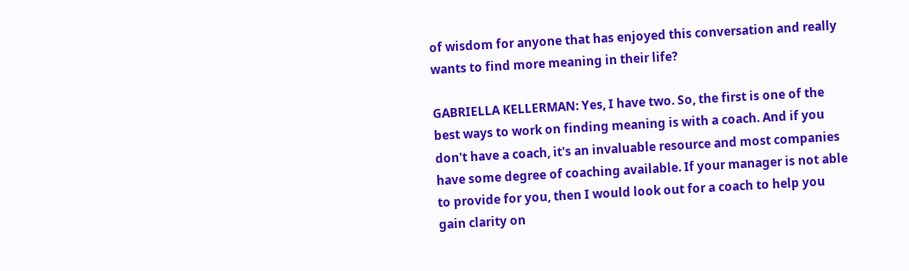of wisdom for anyone that has enjoyed this conversation and really wants to find more meaning in their life?

GABRIELLA KELLERMAN: Yes, I have two. So, the first is one of the best ways to work on finding meaning is with a coach. And if you don't have a coach, it's an invaluable resource and most companies have some degree of coaching available. If your manager is not able to provide for you, then I would look out for a coach to help you gain clarity on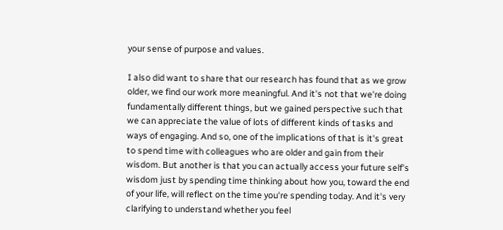your sense of purpose and values.

I also did want to share that our research has found that as we grow older, we find our work more meaningful. And it's not that we're doing fundamentally different things, but we gained perspective such that we can appreciate the value of lots of different kinds of tasks and ways of engaging. And so, one of the implications of that is it's great to spend time with colleagues who are older and gain from their wisdom. But another is that you can actually access your future self's wisdom just by spending time thinking about how you, toward the end of your life, will reflect on the time you're spending today. And it's very clarifying to understand whether you feel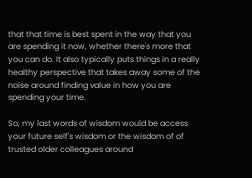that that time is best spent in the way that you are spending it now, whether there's more that you can do. It also typically puts things in a really healthy perspective that takes away some of the noise around finding value in how you are spending your time.

So, my last words of wisdom would be access your future self's wisdom or the wisdom of of trusted older colleagues around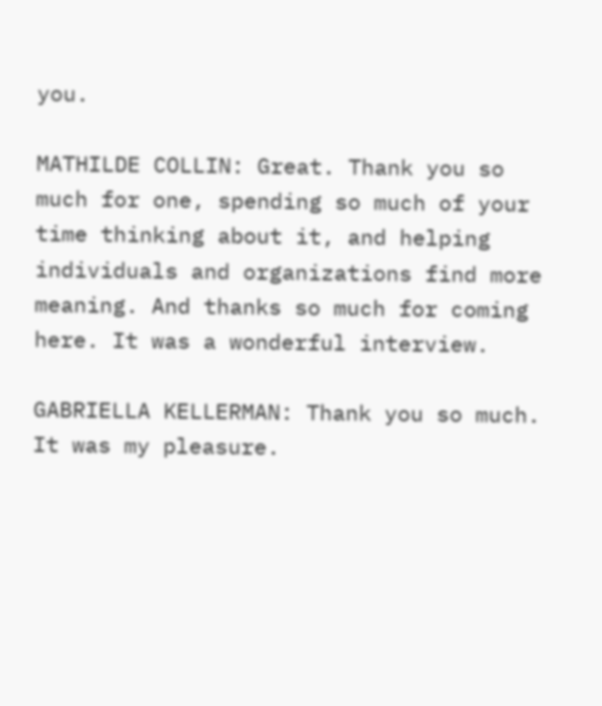you.

MATHILDE COLLIN: Great. Thank you so much for one, spending so much of your time thinking about it, and helping individuals and organizations find more meaning. And thanks so much for coming here. It was a wonderful interview.

GABRIELLA KELLERMAN: Thank you so much. It was my pleasure.